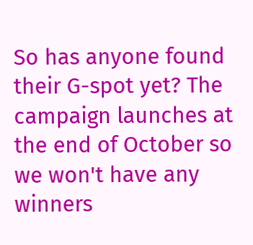So has anyone found their G-spot yet? The campaign launches at the end of October so we won't have any winners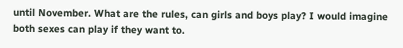until November. What are the rules, can girls and boys play? I would imagine both sexes can play if they want to.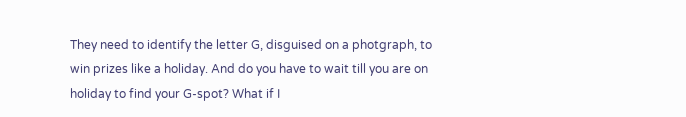They need to identify the letter G, disguised on a photgraph, to win prizes like a holiday. And do you have to wait till you are on holiday to find your G-spot? What if I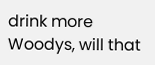drink more Woodys, will that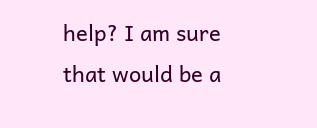help? I am sure that would be a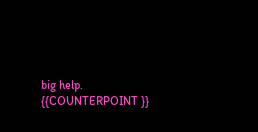big help. {{COUNTERPOINT }}